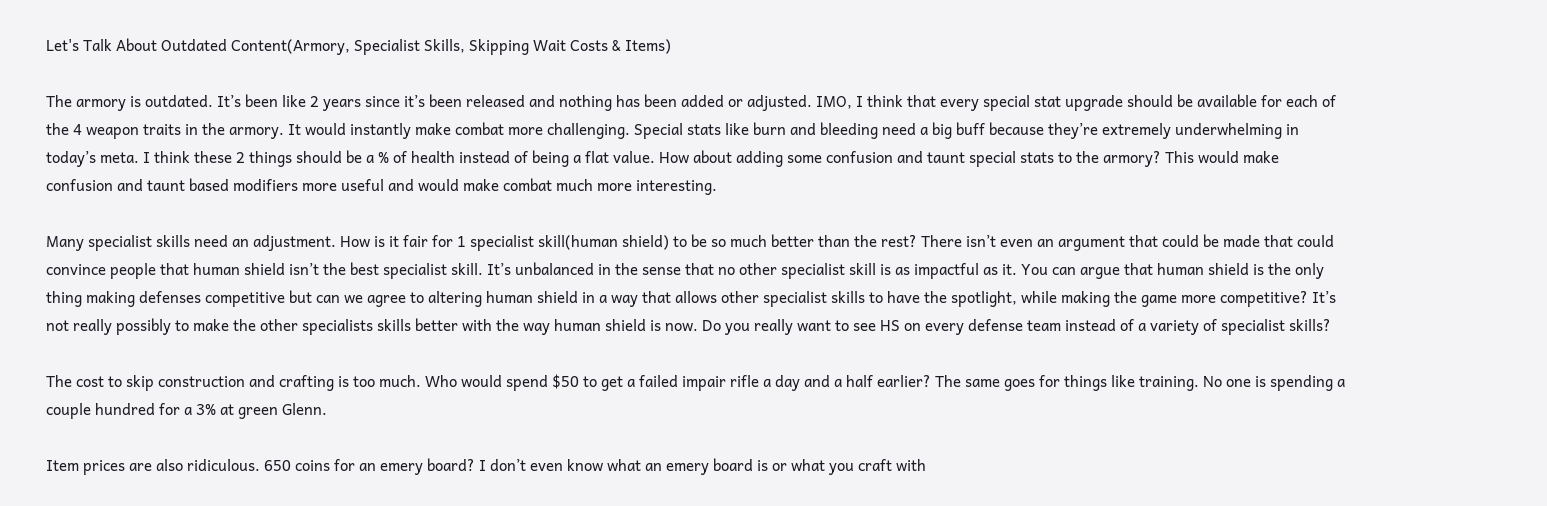Let's Talk About Outdated Content(Armory, Specialist Skills, Skipping Wait Costs & Items)

The armory is outdated. It’s been like 2 years since it’s been released and nothing has been added or adjusted. IMO, I think that every special stat upgrade should be available for each of the 4 weapon traits in the armory. It would instantly make combat more challenging. Special stats like burn and bleeding need a big buff because they’re extremely underwhelming in today’s meta. I think these 2 things should be a % of health instead of being a flat value. How about adding some confusion and taunt special stats to the armory? This would make confusion and taunt based modifiers more useful and would make combat much more interesting.

Many specialist skills need an adjustment. How is it fair for 1 specialist skill(human shield) to be so much better than the rest? There isn’t even an argument that could be made that could convince people that human shield isn’t the best specialist skill. It’s unbalanced in the sense that no other specialist skill is as impactful as it. You can argue that human shield is the only thing making defenses competitive but can we agree to altering human shield in a way that allows other specialist skills to have the spotlight, while making the game more competitive? It’s not really possibly to make the other specialists skills better with the way human shield is now. Do you really want to see HS on every defense team instead of a variety of specialist skills?

The cost to skip construction and crafting is too much. Who would spend $50 to get a failed impair rifle a day and a half earlier? The same goes for things like training. No one is spending a couple hundred for a 3% at green Glenn.

Item prices are also ridiculous. 650 coins for an emery board? I don’t even know what an emery board is or what you craft with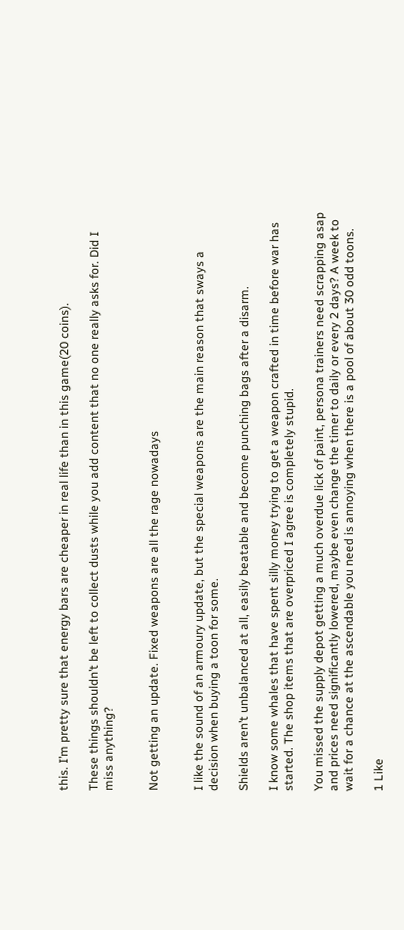this. I’m pretty sure that energy bars are cheaper in real life than in this game(20 coins).

These things shouldn’t be left to collect dusts while you add content that no one really asks for. Did I miss anything?


Not getting an update. Fixed weapons are all the rage nowadays


I like the sound of an armoury update, but the special weapons are the main reason that sways a decision when buying a toon for some.

Shields aren’t unbalanced at all, easily beatable and become punching bags after a disarm.

I know some whales that have spent silly money trying to get a weapon crafted in time before war has started. The shop items that are overpriced I agree is completely stupid.

You missed the supply depot getting a much overdue lick of paint, persona trainers need scrapping asap and prices need significantly lowered, maybe even change the timer to daily or every 2 days? A week to wait for a chance at the ascendable you need is annoying when there is a pool of about 30 odd toons.

1 Like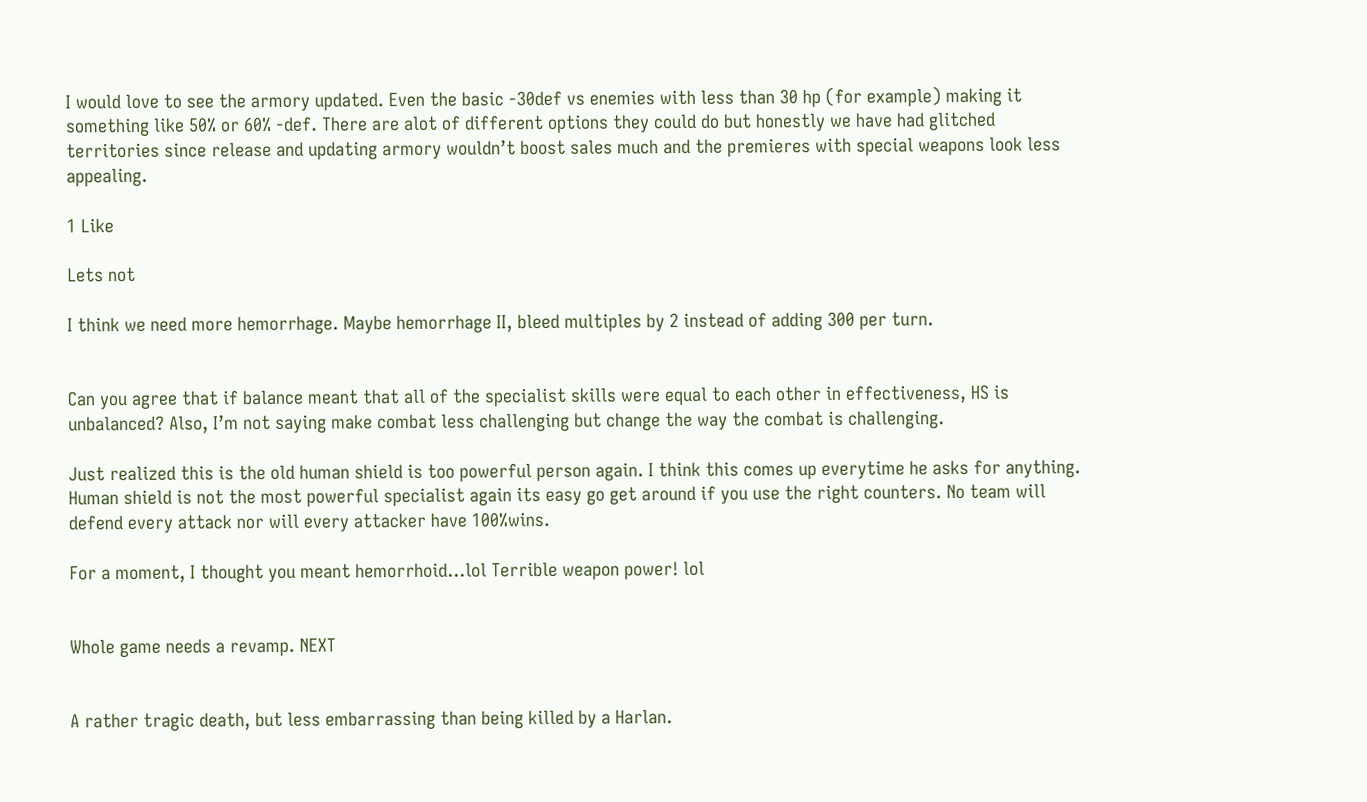I would love to see the armory updated. Even the basic -30def vs enemies with less than 30 hp (for example) making it something like 50% or 60% -def. There are alot of different options they could do but honestly we have had glitched territories since release and updating armory wouldn’t boost sales much and the premieres with special weapons look less appealing.

1 Like

Lets not

I think we need more hemorrhage. Maybe hemorrhage II, bleed multiples by 2 instead of adding 300 per turn.


Can you agree that if balance meant that all of the specialist skills were equal to each other in effectiveness, HS is unbalanced? Also, I’m not saying make combat less challenging but change the way the combat is challenging.

Just realized this is the old human shield is too powerful person again. I think this comes up everytime he asks for anything.
Human shield is not the most powerful specialist again its easy go get around if you use the right counters. No team will defend every attack nor will every attacker have 100%wins.

For a moment, I thought you meant hemorrhoid…lol Terrible weapon power! lol


Whole game needs a revamp. NEXT


A rather tragic death, but less embarrassing than being killed by a Harlan.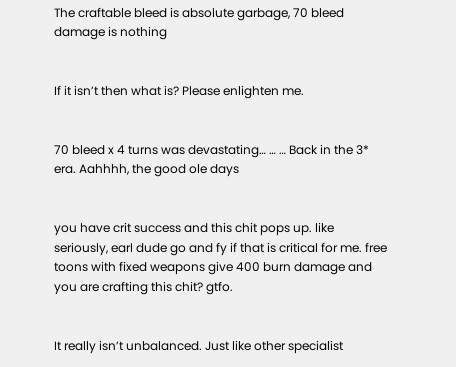The craftable bleed is absolute garbage, 70 bleed damage is nothing


If it isn’t then what is? Please enlighten me.


70 bleed x 4 turns was devastating… … … Back in the 3* era. Aahhhh, the good ole days


you have crit success and this chit pops up. like seriously, earl dude go and fy if that is critical for me. free toons with fixed weapons give 400 burn damage and you are crafting this chit? gtfo.


It really isn’t unbalanced. Just like other specialist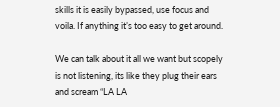skills it is easily bypassed, use focus and voila. If anything it’s too easy to get around.

We can talk about it all we want but scopely is not listening, its like they plug their ears and scream “LA LA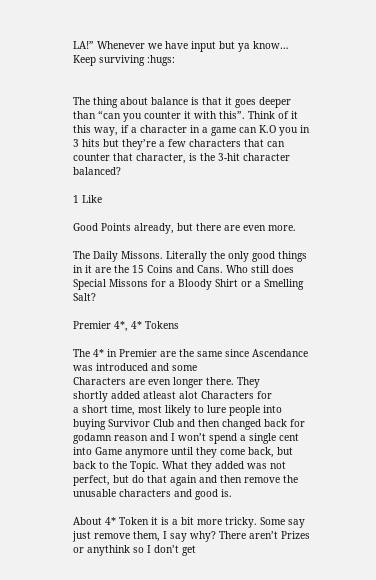LA!” Whenever we have input but ya know… Keep surviving :hugs:


The thing about balance is that it goes deeper than “can you counter it with this”. Think of it this way, if a character in a game can K.O you in 3 hits but they’re a few characters that can counter that character, is the 3-hit character balanced?

1 Like

Good Points already, but there are even more.

The Daily Missons. Literally the only good things in it are the 15 Coins and Cans. Who still does Special Missons for a Bloody Shirt or a Smelling Salt?

Premier 4*, 4* Tokens

The 4* in Premier are the same since Ascendance was introduced and some
Characters are even longer there. They
shortly added atleast alot Characters for
a short time, most likely to lure people into
buying Survivor Club and then changed back for godamn reason and I won’t spend a single cent into Game anymore until they come back, but back to the Topic. What they added was not perfect, but do that again and then remove the unusable characters and good is.

About 4* Token it is a bit more tricky. Some say just remove them, I say why? There aren’t Prizes or anythink so I don’t get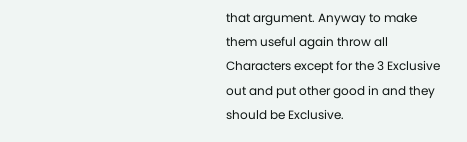that argument. Anyway to make them useful again throw all Characters except for the 3 Exclusive out and put other good in and they should be Exclusive.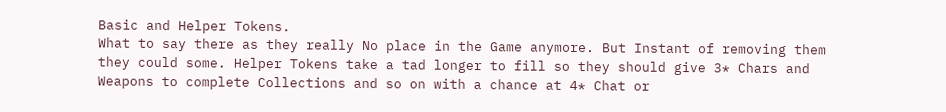Basic and Helper Tokens.
What to say there as they really No place in the Game anymore. But Instant of removing them they could some. Helper Tokens take a tad longer to fill so they should give 3* Chars and Weapons to complete Collections and so on with a chance at 4* Chat or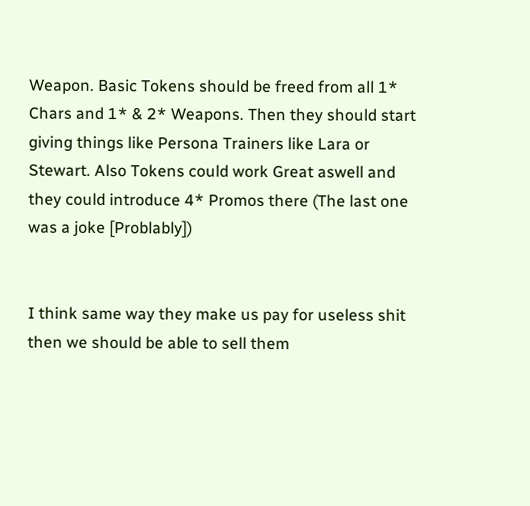Weapon. Basic Tokens should be freed from all 1* Chars and 1* & 2* Weapons. Then they should start giving things like Persona Trainers like Lara or Stewart. Also Tokens could work Great aswell and they could introduce 4* Promos there (The last one was a joke [Problably])


I think same way they make us pay for useless shit then we should be able to sell them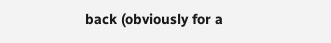back (obviously for a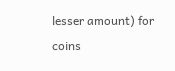lesser amount) for coins